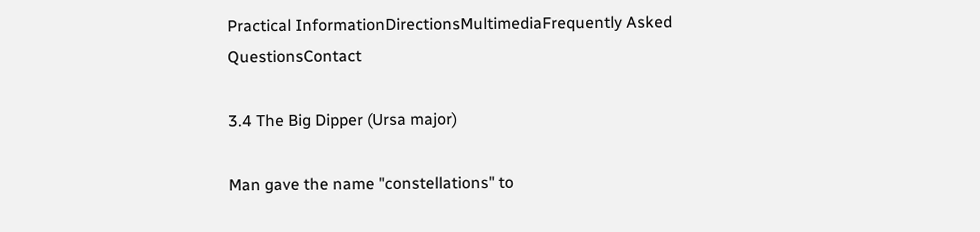Practical InformationDirectionsMultimediaFrequently Asked QuestionsContact

3.4 The Big Dipper (Ursa major)

Man gave the name "constellations" to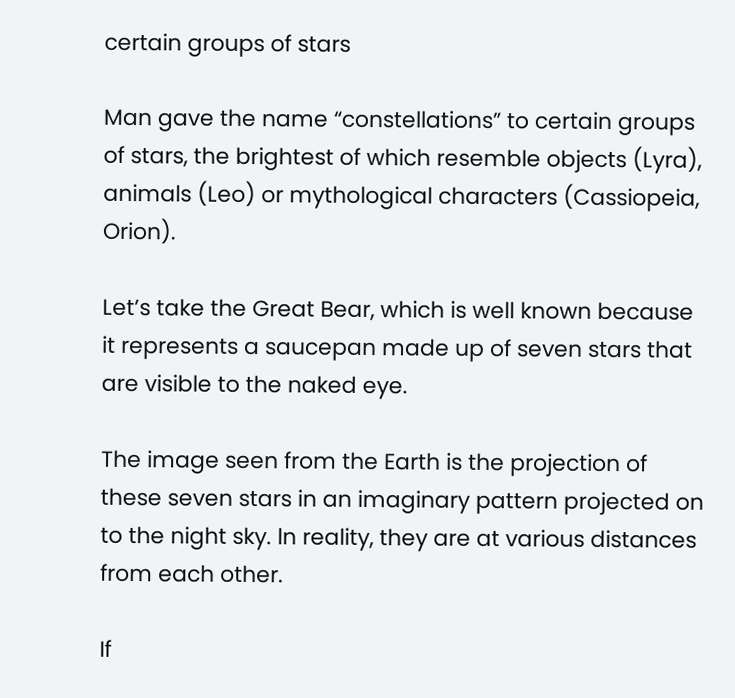certain groups of stars

Man gave the name “constellations” to certain groups of stars, the brightest of which resemble objects (Lyra), animals (Leo) or mythological characters (Cassiopeia, Orion).

Let’s take the Great Bear, which is well known because it represents a saucepan made up of seven stars that are visible to the naked eye.

The image seen from the Earth is the projection of these seven stars in an imaginary pattern projected on to the night sky. ln reality, they are at various distances from each other.

If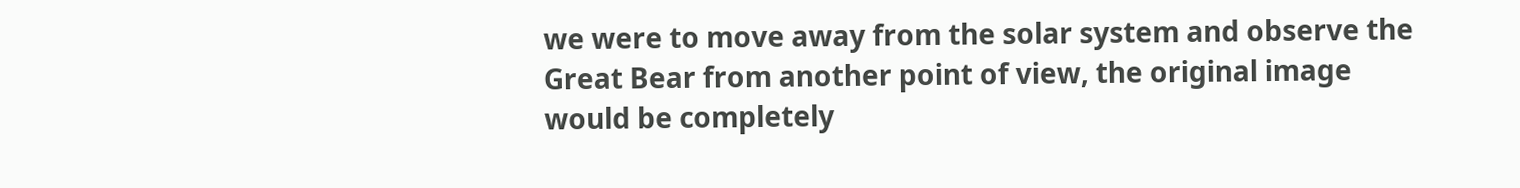we were to move away from the solar system and observe the Great Bear from another point of view, the original image would be completely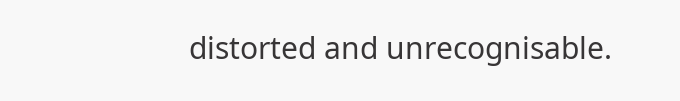distorted and unrecognisable.